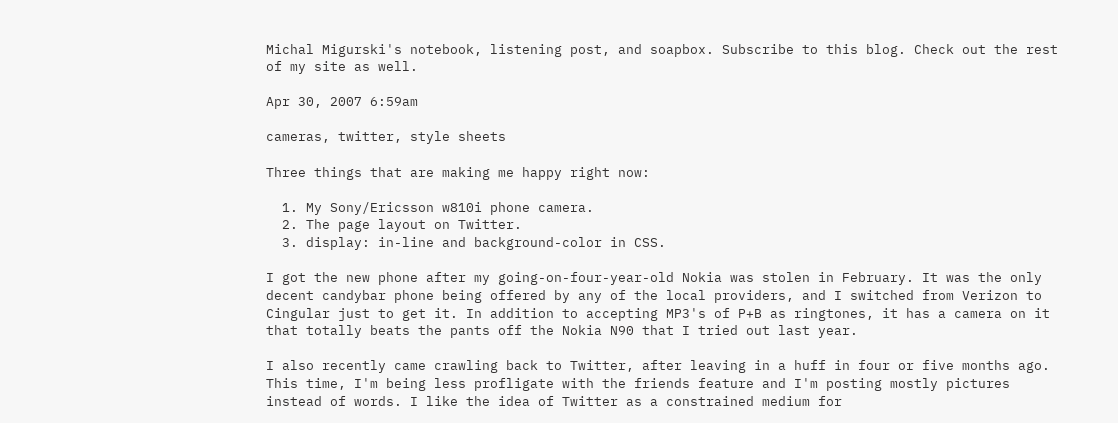Michal Migurski's notebook, listening post, and soapbox. Subscribe to this blog. Check out the rest of my site as well.

Apr 30, 2007 6:59am

cameras, twitter, style sheets

Three things that are making me happy right now:

  1. My Sony/Ericsson w810i phone camera.
  2. The page layout on Twitter.
  3. display: in-line and background-color in CSS.

I got the new phone after my going-on-four-year-old Nokia was stolen in February. It was the only decent candybar phone being offered by any of the local providers, and I switched from Verizon to Cingular just to get it. In addition to accepting MP3's of P+B as ringtones, it has a camera on it that totally beats the pants off the Nokia N90 that I tried out last year.

I also recently came crawling back to Twitter, after leaving in a huff in four or five months ago. This time, I'm being less profligate with the friends feature and I'm posting mostly pictures instead of words. I like the idea of Twitter as a constrained medium for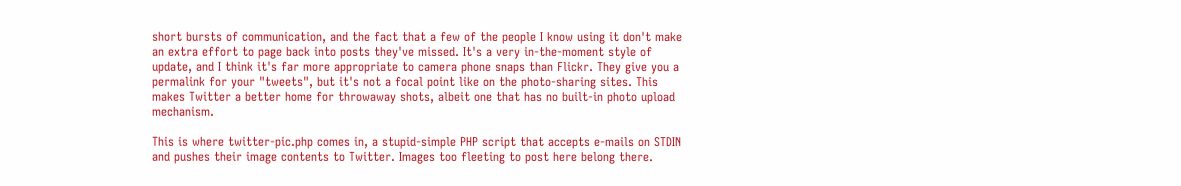short bursts of communication, and the fact that a few of the people I know using it don't make an extra effort to page back into posts they've missed. It's a very in-the-moment style of update, and I think it's far more appropriate to camera phone snaps than Flickr. They give you a permalink for your "tweets", but it's not a focal point like on the photo-sharing sites. This makes Twitter a better home for throwaway shots, albeit one that has no built-in photo upload mechanism.

This is where twitter-pic.php comes in, a stupid-simple PHP script that accepts e-mails on STDIN and pushes their image contents to Twitter. Images too fleeting to post here belong there.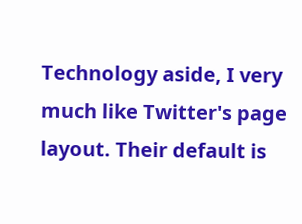Technology aside, I very much like Twitter's page layout. Their default is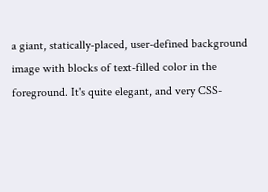a giant, statically-placed, user-defined background image with blocks of text-filled color in the foreground. It's quite elegant, and very CSS-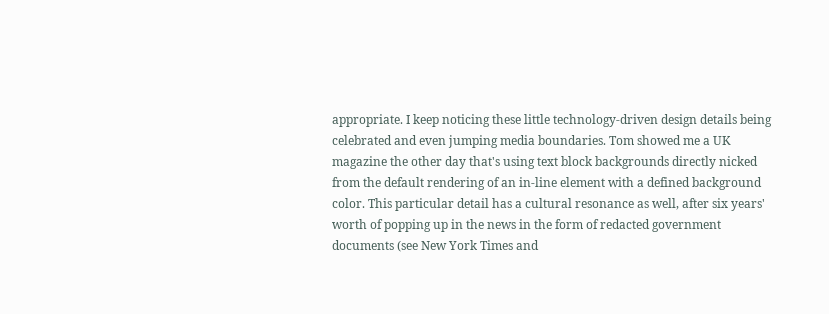appropriate. I keep noticing these little technology-driven design details being celebrated and even jumping media boundaries. Tom showed me a UK magazine the other day that's using text block backgrounds directly nicked from the default rendering of an in-line element with a defined background color. This particular detail has a cultural resonance as well, after six years' worth of popping up in the news in the form of redacted government documents (see New York Times and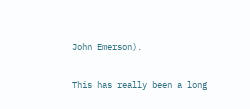John Emerson).

This has really been a long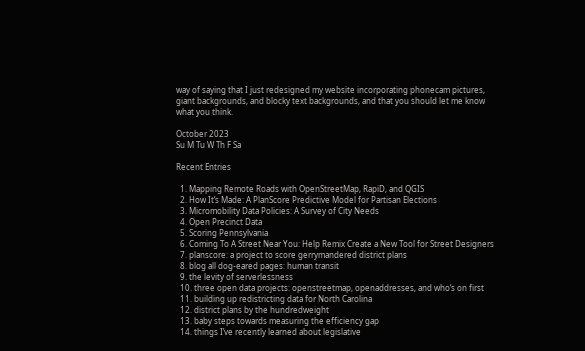way of saying that I just redesigned my website incorporating phonecam pictures, giant backgrounds, and blocky text backgrounds, and that you should let me know what you think.

October 2023
Su M Tu W Th F Sa

Recent Entries

  1. Mapping Remote Roads with OpenStreetMap, RapiD, and QGIS
  2. How It’s Made: A PlanScore Predictive Model for Partisan Elections
  3. Micromobility Data Policies: A Survey of City Needs
  4. Open Precinct Data
  5. Scoring Pennsylvania
  6. Coming To A Street Near You: Help Remix Create a New Tool for Street Designers
  7. planscore: a project to score gerrymandered district plans
  8. blog all dog-eared pages: human transit
  9. the levity of serverlessness
  10. three open data projects: openstreetmap, openaddresses, and who’s on first
  11. building up redistricting data for North Carolina
  12. district plans by the hundredweight
  13. baby steps towards measuring the efficiency gap
  14. things I’ve recently learned about legislative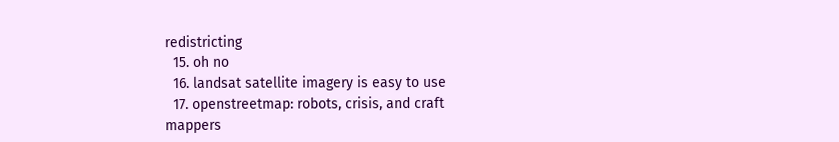redistricting
  15. oh no
  16. landsat satellite imagery is easy to use
  17. openstreetmap: robots, crisis, and craft mappers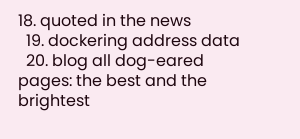18. quoted in the news
  19. dockering address data
  20. blog all dog-eared pages: the best and the brightest